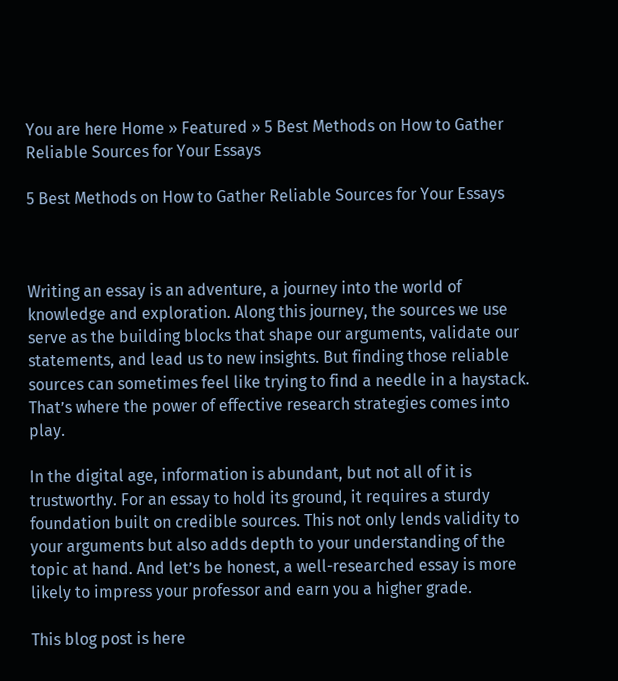You are here Home » Featured » 5 Best Methods on How to Gather Reliable Sources for Your Essays

5 Best Methods on How to Gather Reliable Sources for Your Essays



Writing an essay is an adventure, a journey into the world of knowledge and exploration. Along this journey, the sources we use serve as the building blocks that shape our arguments, validate our statements, and lead us to new insights. But finding those reliable sources can sometimes feel like trying to find a needle in a haystack. That’s where the power of effective research strategies comes into play.

In the digital age, information is abundant, but not all of it is trustworthy. For an essay to hold its ground, it requires a sturdy foundation built on credible sources. This not only lends validity to your arguments but also adds depth to your understanding of the topic at hand. And let’s be honest, a well-researched essay is more likely to impress your professor and earn you a higher grade.

This blog post is here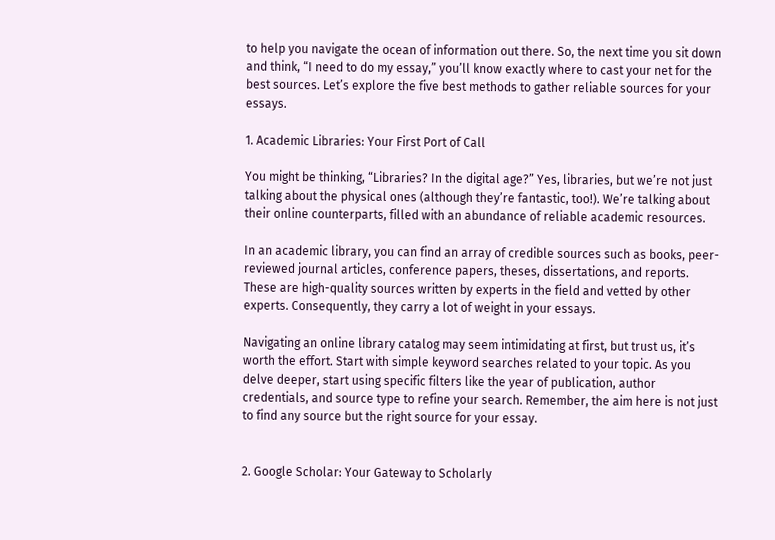to help you navigate the ocean of information out there. So, the next time you sit down and think, “I need to do my essay,” you’ll know exactly where to cast your net for the best sources. Let’s explore the five best methods to gather reliable sources for your essays.

1. Academic Libraries: Your First Port of Call

You might be thinking, “Libraries? In the digital age?” Yes, libraries, but we’re not just talking about the physical ones (although they’re fantastic, too!). We’re talking about their online counterparts, filled with an abundance of reliable academic resources.

In an academic library, you can find an array of credible sources such as books, peer-reviewed journal articles, conference papers, theses, dissertations, and reports. These are high-quality sources written by experts in the field and vetted by other experts. Consequently, they carry a lot of weight in your essays.

Navigating an online library catalog may seem intimidating at first, but trust us, it’s worth the effort. Start with simple keyword searches related to your topic. As you delve deeper, start using specific filters like the year of publication, author credentials, and source type to refine your search. Remember, the aim here is not just to find any source but the right source for your essay.


2. Google Scholar: Your Gateway to Scholarly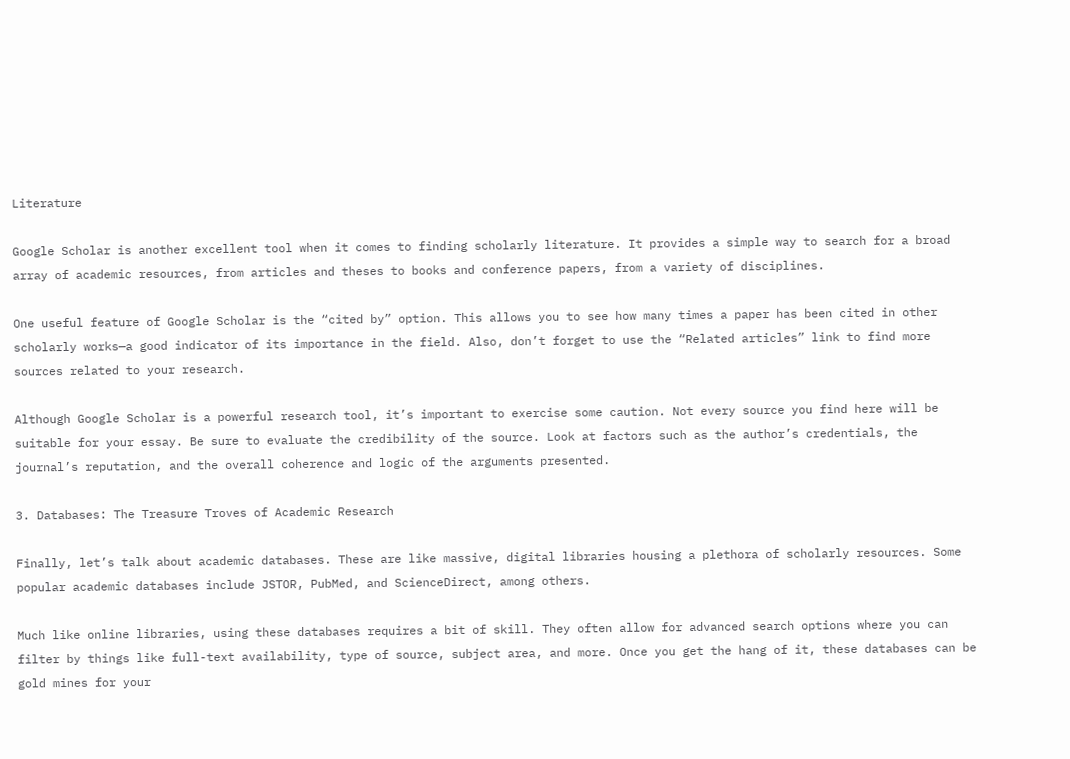Literature

Google Scholar is another excellent tool when it comes to finding scholarly literature. It provides a simple way to search for a broad array of academic resources, from articles and theses to books and conference papers, from a variety of disciplines.

One useful feature of Google Scholar is the “cited by” option. This allows you to see how many times a paper has been cited in other scholarly works—a good indicator of its importance in the field. Also, don’t forget to use the “Related articles” link to find more sources related to your research.

Although Google Scholar is a powerful research tool, it’s important to exercise some caution. Not every source you find here will be suitable for your essay. Be sure to evaluate the credibility of the source. Look at factors such as the author’s credentials, the journal’s reputation, and the overall coherence and logic of the arguments presented.

3. Databases: The Treasure Troves of Academic Research

Finally, let’s talk about academic databases. These are like massive, digital libraries housing a plethora of scholarly resources. Some popular academic databases include JSTOR, PubMed, and ScienceDirect, among others.

Much like online libraries, using these databases requires a bit of skill. They often allow for advanced search options where you can filter by things like full-text availability, type of source, subject area, and more. Once you get the hang of it, these databases can be gold mines for your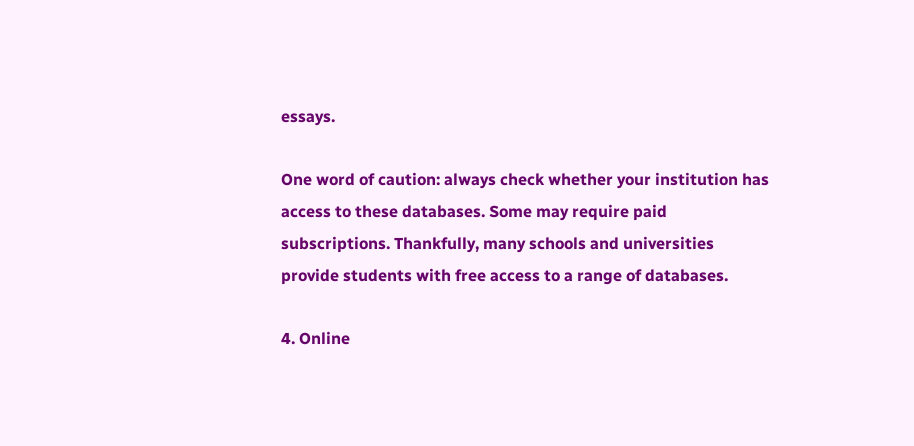essays.

One word of caution: always check whether your institution has access to these databases. Some may require paid subscriptions. Thankfully, many schools and universities provide students with free access to a range of databases.

4. Online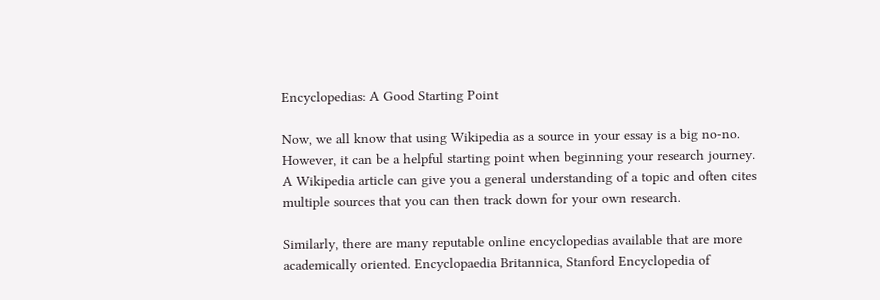Encyclopedias: A Good Starting Point

Now, we all know that using Wikipedia as a source in your essay is a big no-no. However, it can be a helpful starting point when beginning your research journey. A Wikipedia article can give you a general understanding of a topic and often cites multiple sources that you can then track down for your own research.

Similarly, there are many reputable online encyclopedias available that are more academically oriented. Encyclopaedia Britannica, Stanford Encyclopedia of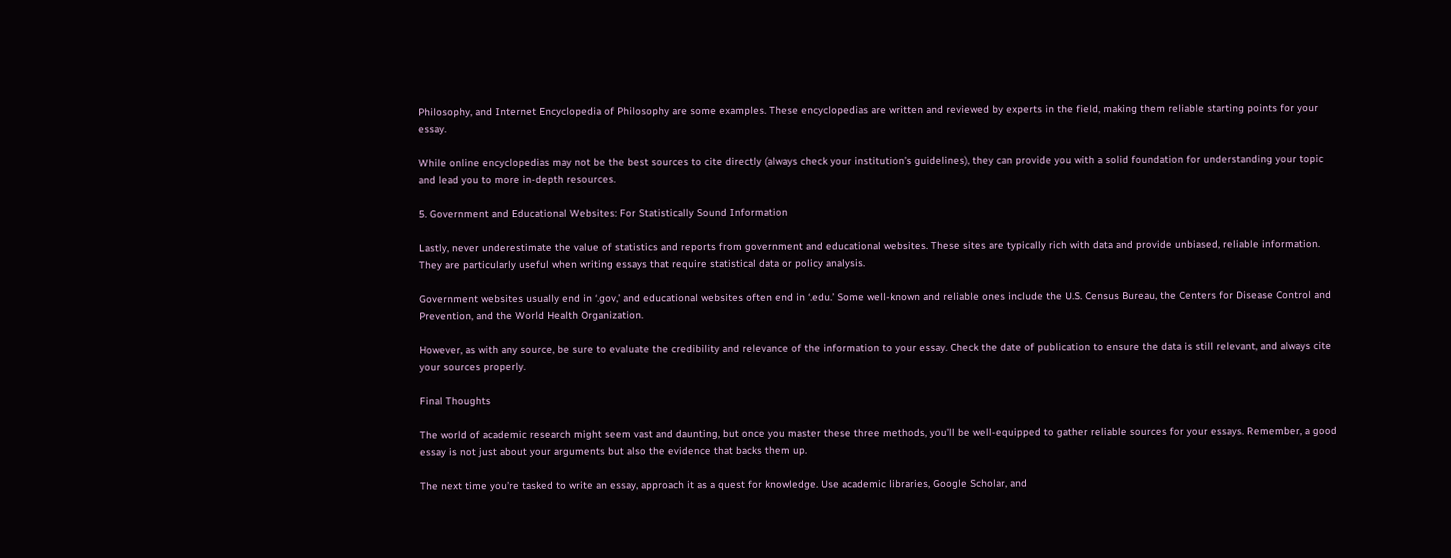Philosophy, and Internet Encyclopedia of Philosophy are some examples. These encyclopedias are written and reviewed by experts in the field, making them reliable starting points for your essay.

While online encyclopedias may not be the best sources to cite directly (always check your institution’s guidelines), they can provide you with a solid foundation for understanding your topic and lead you to more in-depth resources.

5. Government and Educational Websites: For Statistically Sound Information

Lastly, never underestimate the value of statistics and reports from government and educational websites. These sites are typically rich with data and provide unbiased, reliable information. They are particularly useful when writing essays that require statistical data or policy analysis.

Government websites usually end in ‘.gov,’ and educational websites often end in ‘.edu.’ Some well-known and reliable ones include the U.S. Census Bureau, the Centers for Disease Control and Prevention, and the World Health Organization.

However, as with any source, be sure to evaluate the credibility and relevance of the information to your essay. Check the date of publication to ensure the data is still relevant, and always cite your sources properly.

Final Thoughts

The world of academic research might seem vast and daunting, but once you master these three methods, you’ll be well-equipped to gather reliable sources for your essays. Remember, a good essay is not just about your arguments but also the evidence that backs them up.

The next time you’re tasked to write an essay, approach it as a quest for knowledge. Use academic libraries, Google Scholar, and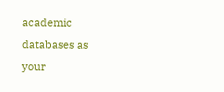academic databases as your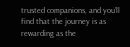trusted companions, and you’ll find that the journey is as rewarding as the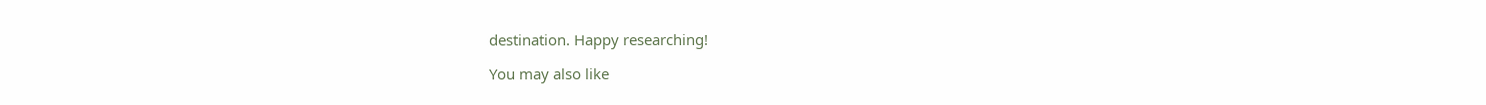destination. Happy researching!

You may also like